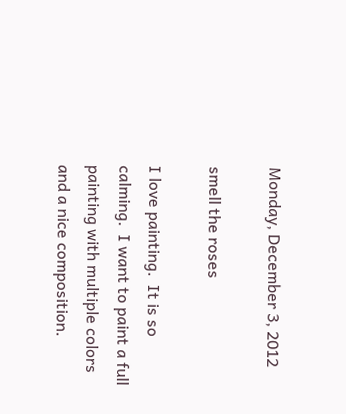Monday, December 3, 2012

smell the roses

I love painting.  It is so calming.  I want to paint a full painting with multiple colors and a nice composition.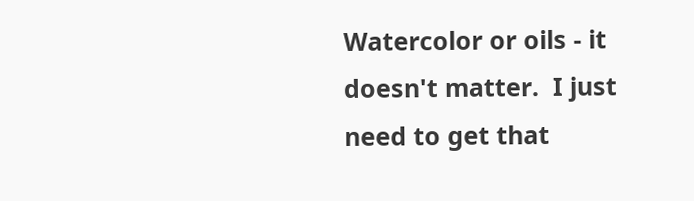Watercolor or oils - it doesn't matter.  I just need to get that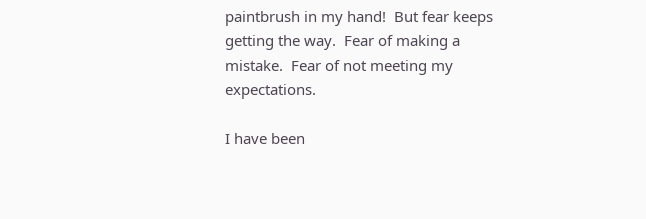paintbrush in my hand!  But fear keeps getting the way.  Fear of making a mistake.  Fear of not meeting my expectations.

I have been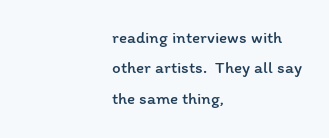reading interviews with other artists.  They all say the same thing,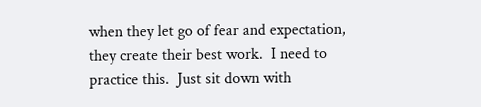when they let go of fear and expectation, they create their best work.  I need to practice this.  Just sit down with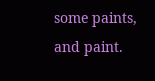some paints, and paint.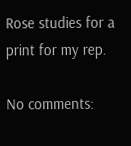Rose studies for a print for my rep.

No comments: